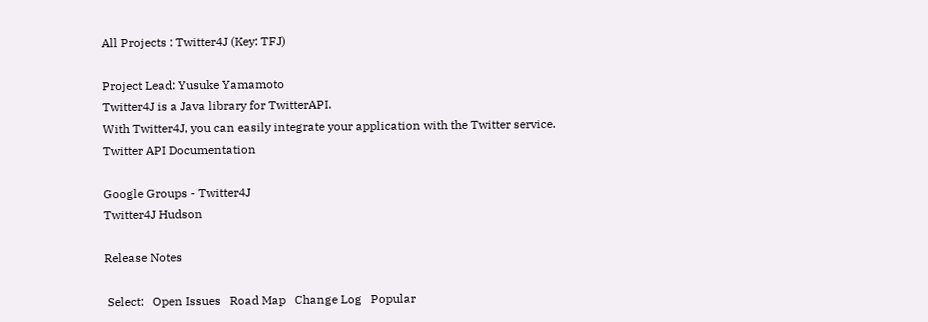All Projects : Twitter4J (Key: TFJ)

Project Lead: Yusuke Yamamoto
Twitter4J is a Java library for TwitterAPI.
With Twitter4J, you can easily integrate your application with the Twitter service.
Twitter API Documentation

Google Groups - Twitter4J
Twitter4J Hudson

Release Notes

 Select:   Open Issues   Road Map   Change Log   Popular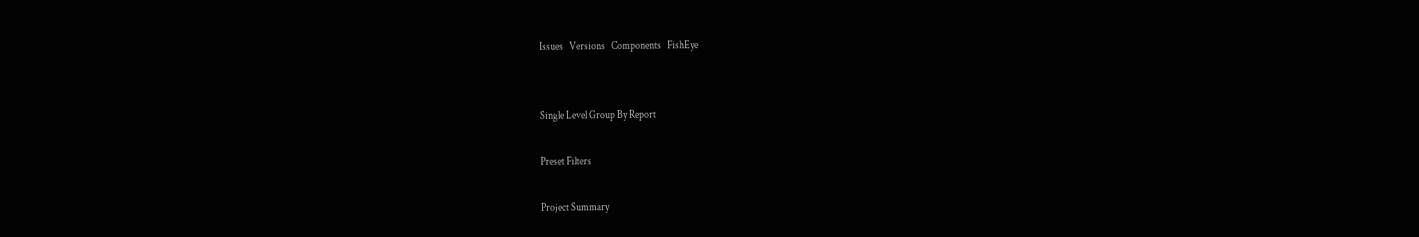Issues   Versions   Components   FishEye


Single Level Group By Report

Preset Filters

Project Summary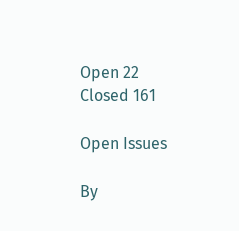Open 22
Closed 161

Open Issues

By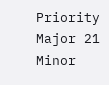Priority
Major 21
Minor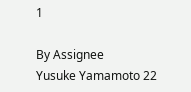1

By Assignee
Yusuke Yamamoto 22